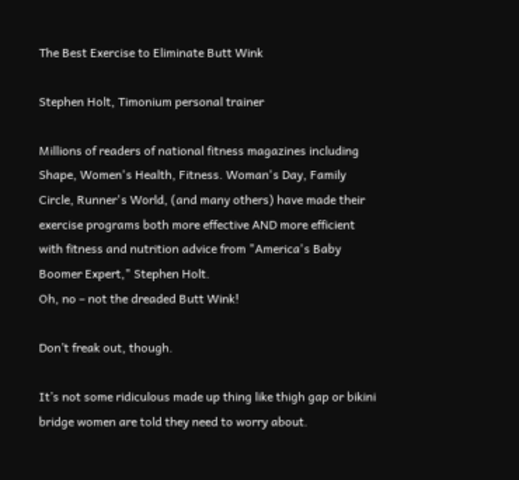The Best Exercise to Eliminate Butt Wink

Stephen Holt, Timonium personal trainer

Millions of readers of national fitness magazines including Shape, Women's Health, Fitness. Woman's Day, Family Circle, Runner's World, (and many others) have made their exercise programs both more effective AND more efficient with fitness and nutrition advice from "America's Baby Boomer Expert," Stephen Holt.
Oh, no – not the dreaded Butt Wink!

Don’t freak out, though.

It’s not some ridiculous made up thing like thigh gap or bikini bridge women are told they need to worry about.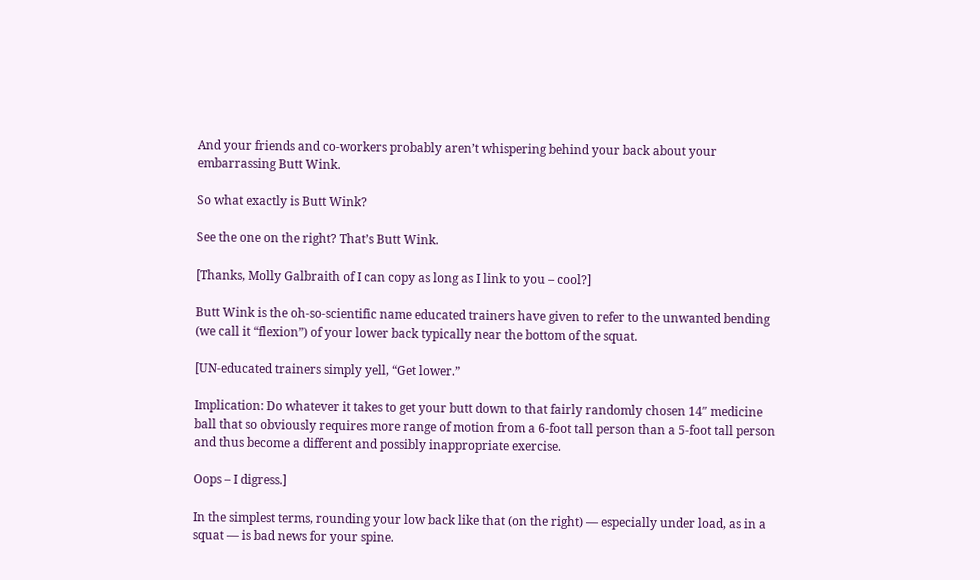And your friends and co-workers probably aren’t whispering behind your back about your embarrassing Butt Wink.

So what exactly is Butt Wink?

See the one on the right? That’s Butt Wink.

[Thanks, Molly Galbraith of I can copy as long as I link to you – cool?]

Butt Wink is the oh-so-scientific name educated trainers have given to refer to the unwanted bending (we call it “flexion”) of your lower back typically near the bottom of the squat.

[UN-educated trainers simply yell, “Get lower.”

Implication: Do whatever it takes to get your butt down to that fairly randomly chosen 14″ medicine ball that so obviously requires more range of motion from a 6-foot tall person than a 5-foot tall person and thus become a different and possibly inappropriate exercise.

Oops – I digress.]

In the simplest terms, rounding your low back like that (on the right) — especially under load, as in a squat — is bad news for your spine.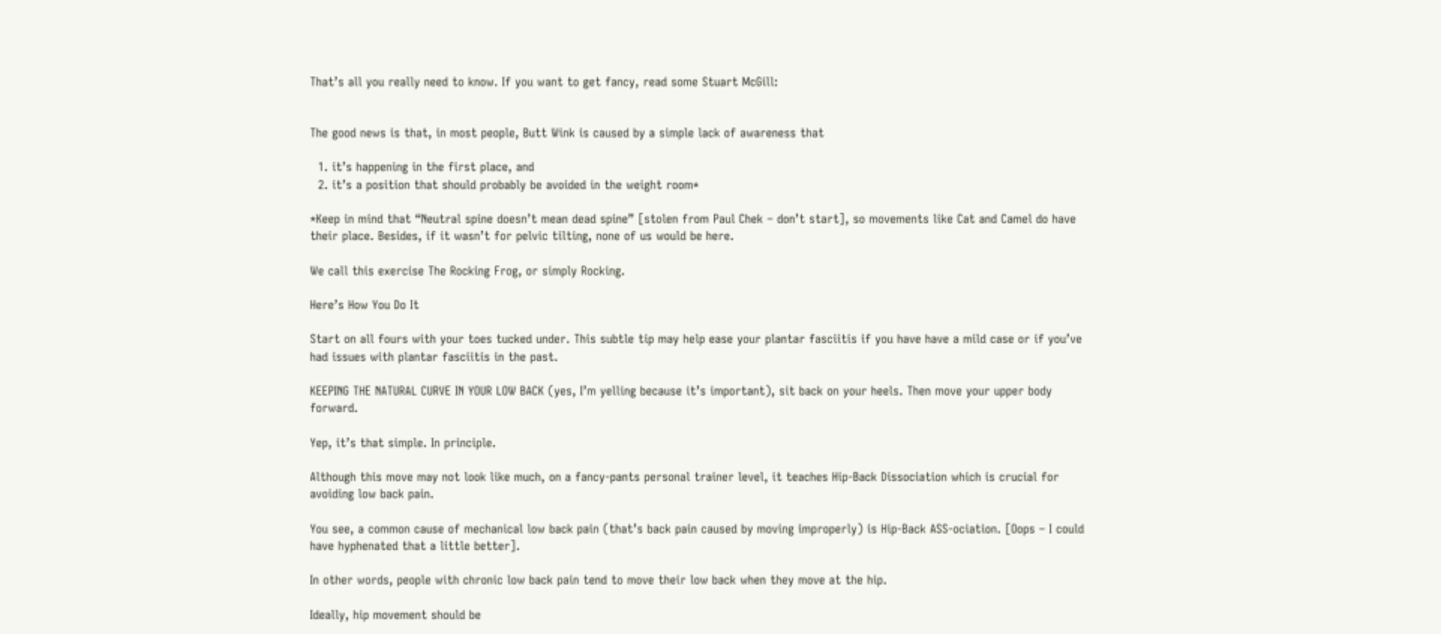That’s all you really need to know. If you want to get fancy, read some Stuart McGill:


The good news is that, in most people, Butt Wink is caused by a simple lack of awareness that

  1. it’s happening in the first place, and
  2. it’s a position that should probably be avoided in the weight room*

*Keep in mind that “Neutral spine doesn’t mean dead spine” [stolen from Paul Chek – don’t start], so movements like Cat and Camel do have their place. Besides, if it wasn’t for pelvic tilting, none of us would be here.

We call this exercise The Rocking Frog, or simply Rocking.

Here’s How You Do It

Start on all fours with your toes tucked under. This subtle tip may help ease your plantar fasciitis if you have have a mild case or if you’ve had issues with plantar fasciitis in the past.

KEEPING THE NATURAL CURVE IN YOUR LOW BACK (yes, I’m yelling because it’s important), sit back on your heels. Then move your upper body forward.

Yep, it’s that simple. In principle.

Although this move may not look like much, on a fancy-pants personal trainer level, it teaches Hip-Back Dissociation which is crucial for avoiding low back pain.

You see, a common cause of mechanical low back pain (that’s back pain caused by moving improperly) is Hip-Back ASS-ociation. [Oops – I could have hyphenated that a little better].

In other words, people with chronic low back pain tend to move their low back when they move at the hip.

Ideally, hip movement should be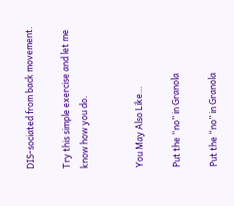DIS-sociated from back movement.

Try this simple exercise and let me know how you do.


You May Also Like…

Put the “no” in Granola

Put the “no” in Granola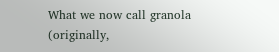What we now call granola (originally,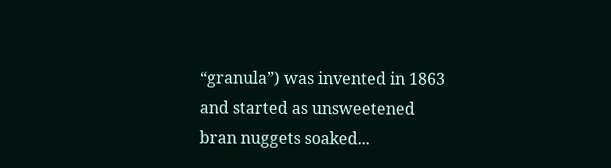“granula”) was invented in 1863 and started as unsweetened bran nuggets soaked...